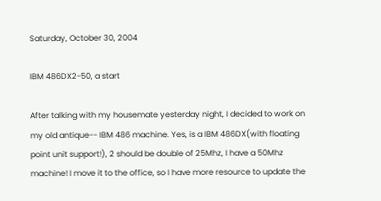Saturday, October 30, 2004

IBM 486DX2-50, a start

After talking with my housemate yesterday night, I decided to work on my old antique-- IBM 486 machine. Yes, is a IBM 486DX(with floating point unit support!), 2 should be double of 25Mhz, I have a 50Mhz machine! I move it to the office, so I have more resource to update the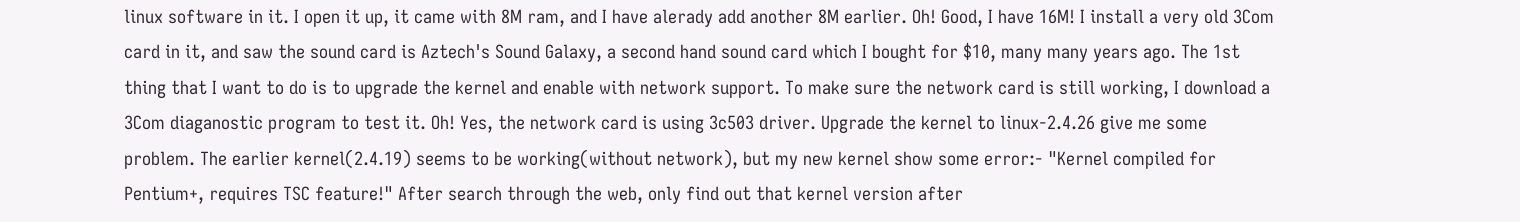linux software in it. I open it up, it came with 8M ram, and I have alerady add another 8M earlier. Oh! Good, I have 16M! I install a very old 3Com card in it, and saw the sound card is Aztech's Sound Galaxy, a second hand sound card which I bought for $10, many many years ago. The 1st thing that I want to do is to upgrade the kernel and enable with network support. To make sure the network card is still working, I download a 3Com diaganostic program to test it. Oh! Yes, the network card is using 3c503 driver. Upgrade the kernel to linux-2.4.26 give me some problem. The earlier kernel(2.4.19) seems to be working(without network), but my new kernel show some error:- "Kernel compiled for Pentium+, requires TSC feature!" After search through the web, only find out that kernel version after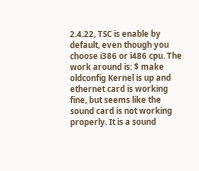2.4.22, TSC is enable by default, even though you choose i386 or i486 cpu. The work around is: $ make oldconfig Kernel is up and ethernet card is working fine, but seems like the sound card is not working properly. It is a sound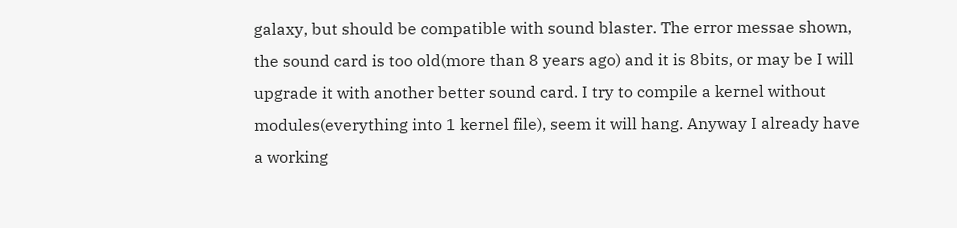galaxy, but should be compatible with sound blaster. The error messae shown, the sound card is too old(more than 8 years ago) and it is 8bits, or may be I will upgrade it with another better sound card. I try to compile a kernel without modules(everything into 1 kernel file), seem it will hang. Anyway I already have a working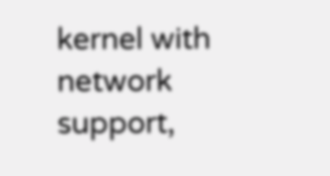kernel with network support,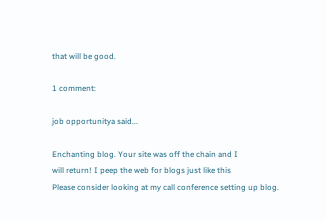that will be good.

1 comment:

job opportunitya said...

Enchanting blog. Your site was off the chain and I
will return! I peep the web for blogs just like this
Please consider looking at my call conference setting up blog.